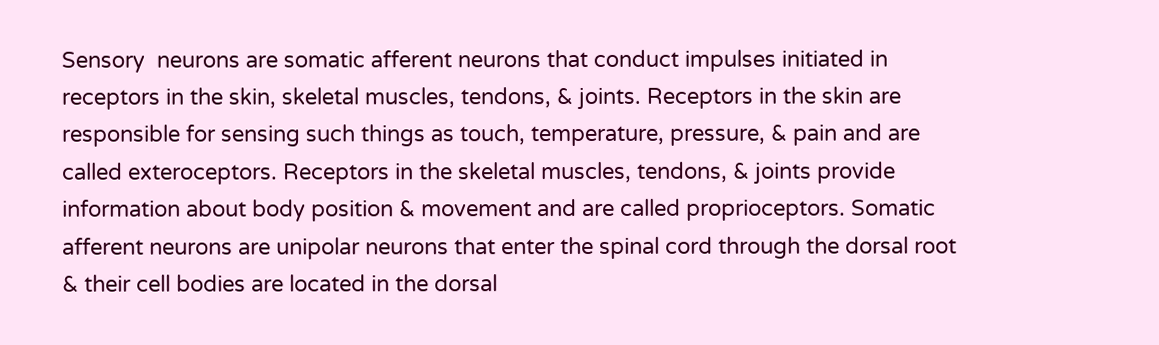Sensory  neurons are somatic afferent neurons that conduct impulses initiated in receptors in the skin, skeletal muscles, tendons, & joints. Receptors in the skin are responsible for sensing such things as touch, temperature, pressure, & pain and are called exteroceptors. Receptors in the skeletal muscles, tendons, & joints provide information about body position & movement and are called proprioceptors. Somatic afferent neurons are unipolar neurons that enter the spinal cord through the dorsal root & their cell bodies are located in the dorsal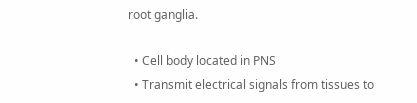root ganglia.

  • Cell body located in PNS
  • Transmit electrical signals from tissues to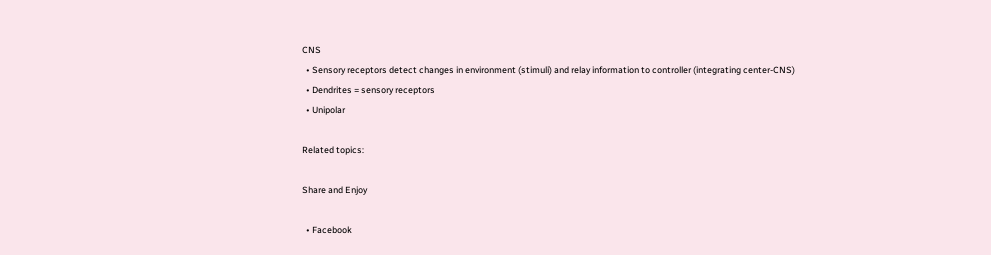CNS
  • Sensory receptors detect changes in environment (stimuli) and relay information to controller (integrating center-CNS)
  • Dendrites = sensory receptors
  • Unipolar

Related topics:

Share and Enjoy

  • Facebook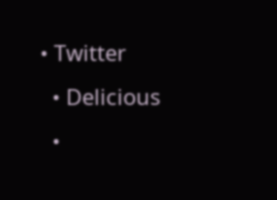• Twitter
  • Delicious
  •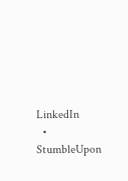LinkedIn
  • StumbleUpon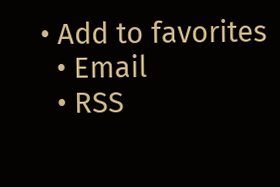• Add to favorites
  • Email
  • RSS